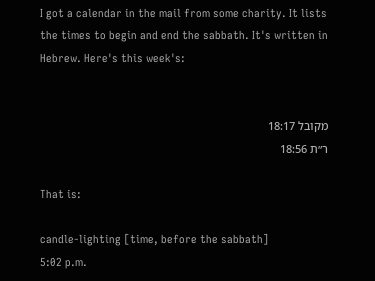I got a calendar in the mail from some charity. It lists the times to begin and end the sabbath. It's written in Hebrew. Here's this week's:


מקובל 18:17
ר״ת 18:56

That is:

candle-lighting [time, before the sabbath]
5:02 p.m.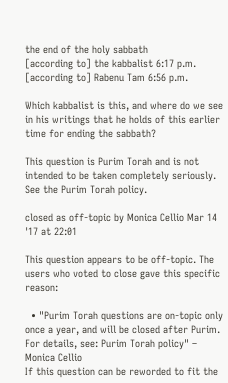the end of the holy sabbath
[according to] the kabbalist 6:17 p.m.
[according to] Rabenu Tam 6:56 p.m.

Which kabbalist is this, and where do we see in his writings that he holds of this earlier time for ending the sabbath?

This question is Purim Torah and is not intended to be taken completely seriously. See the Purim Torah policy.

closed as off-topic by Monica Cellio Mar 14 '17 at 22:01

This question appears to be off-topic. The users who voted to close gave this specific reason:

  • "Purim Torah questions are on-topic only once a year, and will be closed after Purim. For details, see: Purim Torah policy" – Monica Cellio
If this question can be reworded to fit the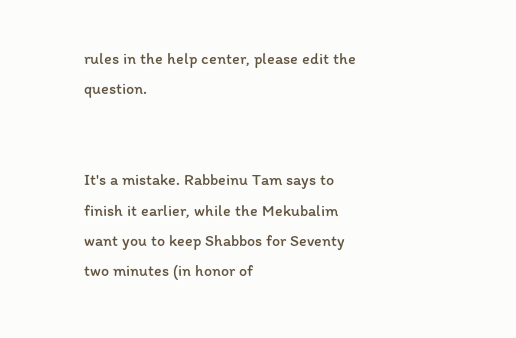rules in the help center, please edit the question.


It's a mistake. Rabbeinu Tam says to finish it earlier, while the Mekubalim want you to keep Shabbos for Seventy two minutes (in honor of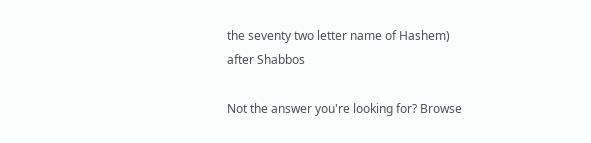the seventy two letter name of Hashem) after Shabbos

Not the answer you're looking for? Browse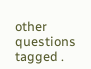other questions tagged .